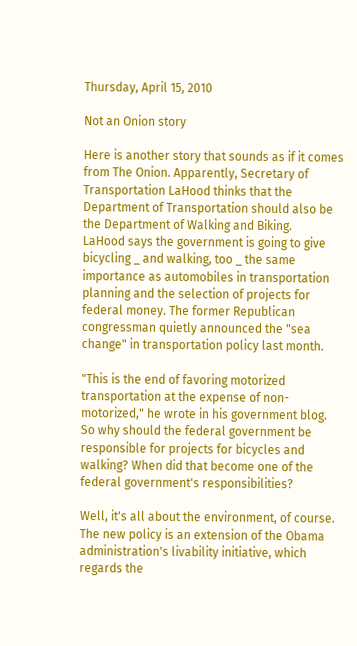Thursday, April 15, 2010

Not an Onion story

Here is another story that sounds as if it comes from The Onion. Apparently, Secretary of Transportation LaHood thinks that the Department of Transportation should also be the Department of Walking and Biking.
LaHood says the government is going to give bicycling _ and walking, too _ the same importance as automobiles in transportation planning and the selection of projects for federal money. The former Republican congressman quietly announced the "sea change" in transportation policy last month.

"This is the end of favoring motorized transportation at the expense of non-motorized," he wrote in his government blog.
So why should the federal government be responsible for projects for bicycles and walking? When did that become one of the federal government's responsibilities?

Well, it's all about the environment, of course.
The new policy is an extension of the Obama administration's livability initiative, which regards the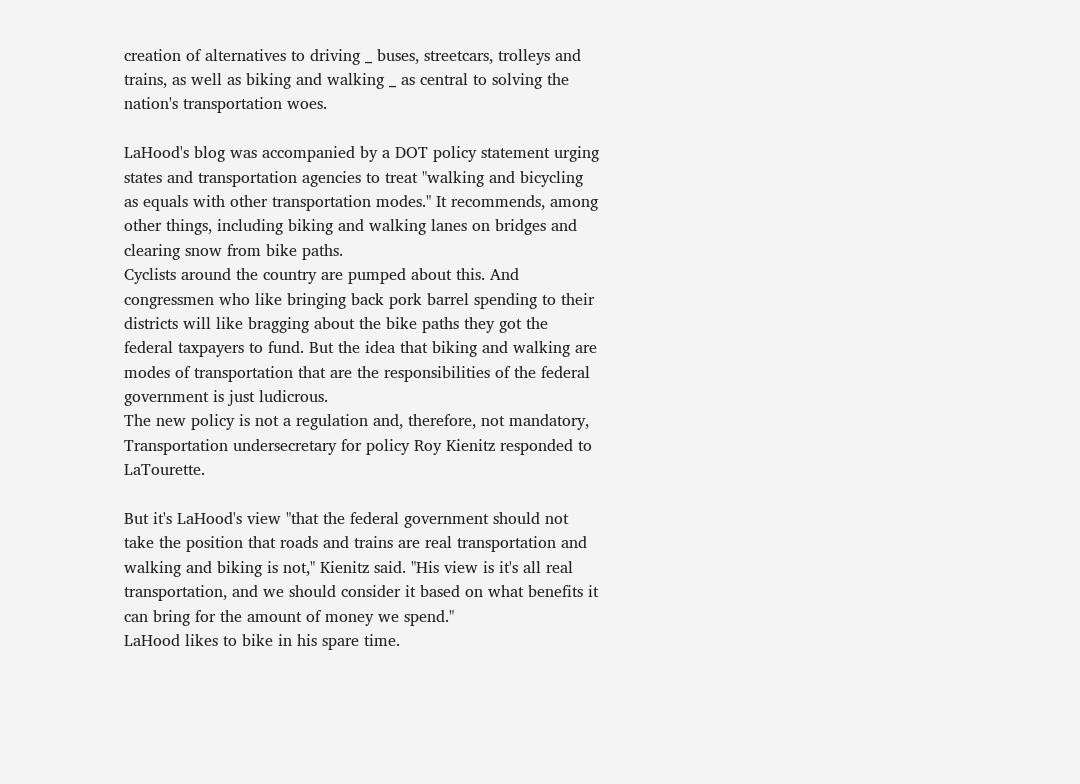creation of alternatives to driving _ buses, streetcars, trolleys and trains, as well as biking and walking _ as central to solving the nation's transportation woes.

LaHood's blog was accompanied by a DOT policy statement urging states and transportation agencies to treat "walking and bicycling as equals with other transportation modes." It recommends, among other things, including biking and walking lanes on bridges and clearing snow from bike paths.
Cyclists around the country are pumped about this. And congressmen who like bringing back pork barrel spending to their districts will like bragging about the bike paths they got the federal taxpayers to fund. But the idea that biking and walking are modes of transportation that are the responsibilities of the federal government is just ludicrous.
The new policy is not a regulation and, therefore, not mandatory, Transportation undersecretary for policy Roy Kienitz responded to LaTourette.

But it's LaHood's view "that the federal government should not take the position that roads and trains are real transportation and walking and biking is not," Kienitz said. "His view is it's all real transportation, and we should consider it based on what benefits it can bring for the amount of money we spend."
LaHood likes to bike in his spare time.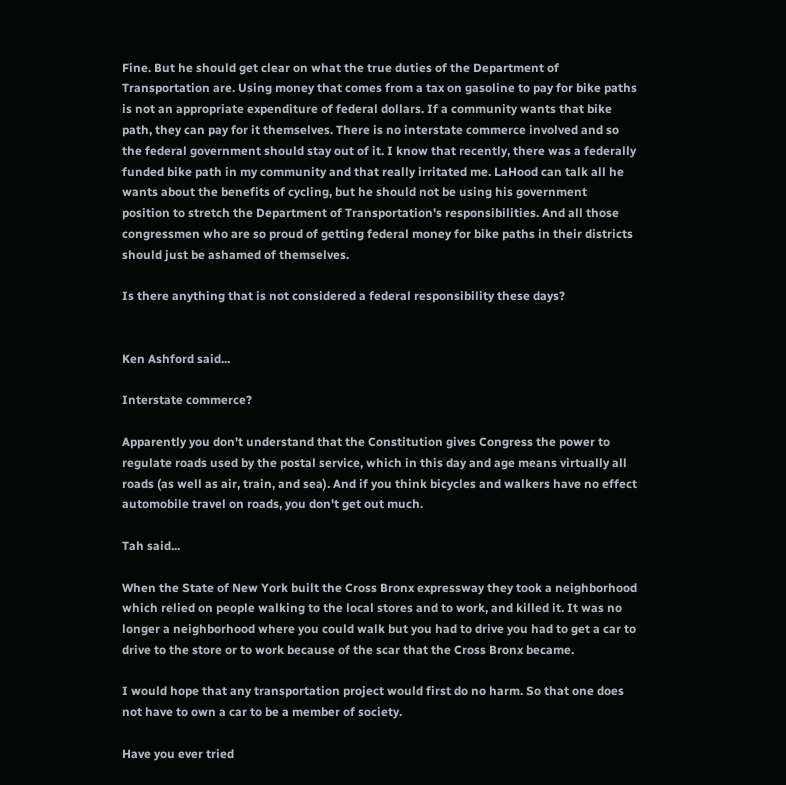Fine. But he should get clear on what the true duties of the Department of Transportation are. Using money that comes from a tax on gasoline to pay for bike paths is not an appropriate expenditure of federal dollars. If a community wants that bike path, they can pay for it themselves. There is no interstate commerce involved and so the federal government should stay out of it. I know that recently, there was a federally funded bike path in my community and that really irritated me. LaHood can talk all he wants about the benefits of cycling, but he should not be using his government position to stretch the Department of Transportation's responsibilities. And all those congressmen who are so proud of getting federal money for bike paths in their districts should just be ashamed of themselves.

Is there anything that is not considered a federal responsibility these days?


Ken Ashford said...

Interstate commerce?

Apparently you don't understand that the Constitution gives Congress the power to regulate roads used by the postal service, which in this day and age means virtually all roads (as well as air, train, and sea). And if you think bicycles and walkers have no effect automobile travel on roads, you don't get out much.

Tah said...

When the State of New York built the Cross Bronx expressway they took a neighborhood which relied on people walking to the local stores and to work, and killed it. It was no longer a neighborhood where you could walk but you had to drive you had to get a car to drive to the store or to work because of the scar that the Cross Bronx became.

I would hope that any transportation project would first do no harm. So that one does not have to own a car to be a member of society.

Have you ever tried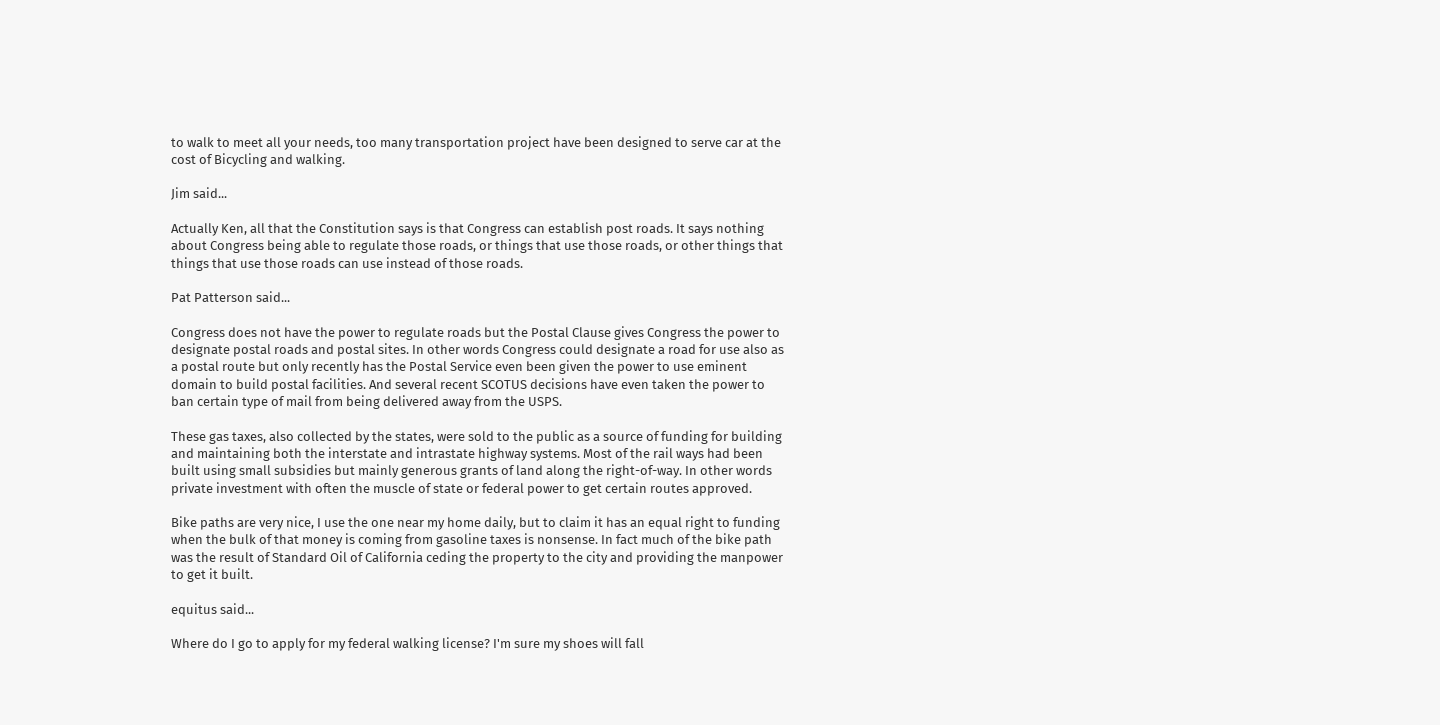to walk to meet all your needs, too many transportation project have been designed to serve car at the cost of Bicycling and walking.

Jim said...

Actually Ken, all that the Constitution says is that Congress can establish post roads. It says nothing about Congress being able to regulate those roads, or things that use those roads, or other things that things that use those roads can use instead of those roads.

Pat Patterson said...

Congress does not have the power to regulate roads but the Postal Clause gives Congress the power to designate postal roads and postal sites. In other words Congress could designate a road for use also as a postal route but only recently has the Postal Service even been given the power to use eminent domain to build postal facilities. And several recent SCOTUS decisions have even taken the power to ban certain type of mail from being delivered away from the USPS.

These gas taxes, also collected by the states, were sold to the public as a source of funding for building and maintaining both the interstate and intrastate highway systems. Most of the rail ways had been built using small subsidies but mainly generous grants of land along the right-of-way. In other words private investment with often the muscle of state or federal power to get certain routes approved.

Bike paths are very nice, I use the one near my home daily, but to claim it has an equal right to funding when the bulk of that money is coming from gasoline taxes is nonsense. In fact much of the bike path was the result of Standard Oil of California ceding the property to the city and providing the manpower to get it built.

equitus said...

Where do I go to apply for my federal walking license? I'm sure my shoes will fall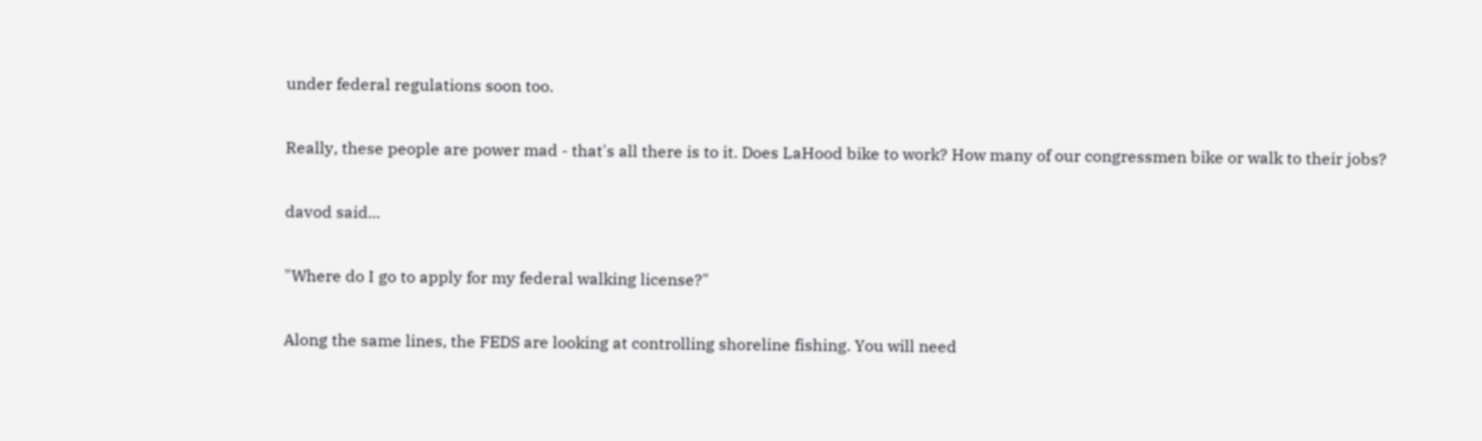under federal regulations soon too.

Really, these people are power mad - that's all there is to it. Does LaHood bike to work? How many of our congressmen bike or walk to their jobs?

davod said...

"Where do I go to apply for my federal walking license?"

Along the same lines, the FEDS are looking at controlling shoreline fishing. You will need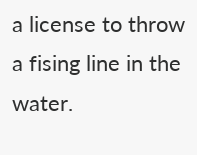a license to throw a fising line in the water.